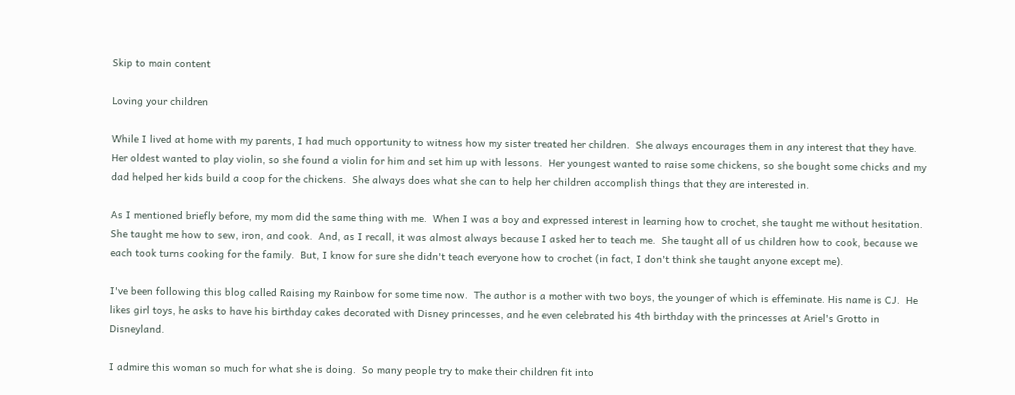Skip to main content

Loving your children

While I lived at home with my parents, I had much opportunity to witness how my sister treated her children.  She always encourages them in any interest that they have.  Her oldest wanted to play violin, so she found a violin for him and set him up with lessons.  Her youngest wanted to raise some chickens, so she bought some chicks and my dad helped her kids build a coop for the chickens.  She always does what she can to help her children accomplish things that they are interested in.

As I mentioned briefly before, my mom did the same thing with me.  When I was a boy and expressed interest in learning how to crochet, she taught me without hesitation.  She taught me how to sew, iron, and cook.  And, as I recall, it was almost always because I asked her to teach me.  She taught all of us children how to cook, because we each took turns cooking for the family.  But, I know for sure she didn't teach everyone how to crochet (in fact, I don't think she taught anyone except me).

I've been following this blog called Raising my Rainbow for some time now.  The author is a mother with two boys, the younger of which is effeminate. His name is CJ.  He likes girl toys, he asks to have his birthday cakes decorated with Disney princesses, and he even celebrated his 4th birthday with the princesses at Ariel's Grotto in Disneyland.

I admire this woman so much for what she is doing.  So many people try to make their children fit into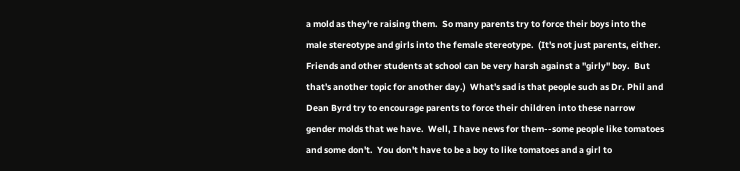a mold as they're raising them.  So many parents try to force their boys into the male stereotype and girls into the female stereotype.  (It's not just parents, either.  Friends and other students at school can be very harsh against a "girly" boy.  But that's another topic for another day.)  What's sad is that people such as Dr. Phil and Dean Byrd try to encourage parents to force their children into these narrow gender molds that we have.  Well, I have news for them--some people like tomatoes and some don't.  You don't have to be a boy to like tomatoes and a girl to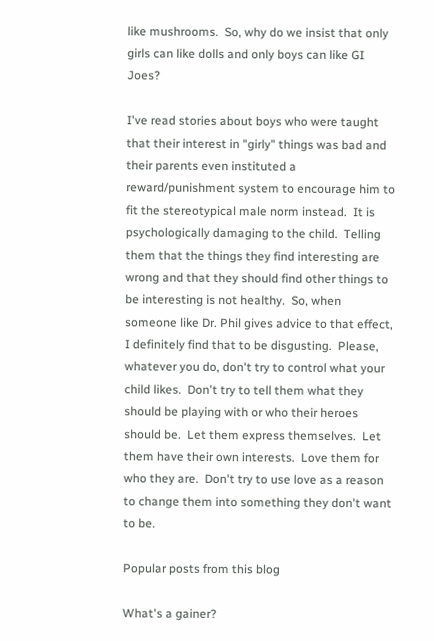like mushrooms.  So, why do we insist that only girls can like dolls and only boys can like GI Joes?

I've read stories about boys who were taught that their interest in "girly" things was bad and their parents even instituted a reward/punishment system to encourage him to fit the stereotypical male norm instead.  It is psychologically damaging to the child.  Telling them that the things they find interesting are wrong and that they should find other things to be interesting is not healthy.  So, when someone like Dr. Phil gives advice to that effect, I definitely find that to be disgusting.  Please, whatever you do, don't try to control what your child likes.  Don't try to tell them what they should be playing with or who their heroes should be.  Let them express themselves.  Let them have their own interests.  Love them for who they are.  Don't try to use love as a reason to change them into something they don't want to be.

Popular posts from this blog

What's a gainer?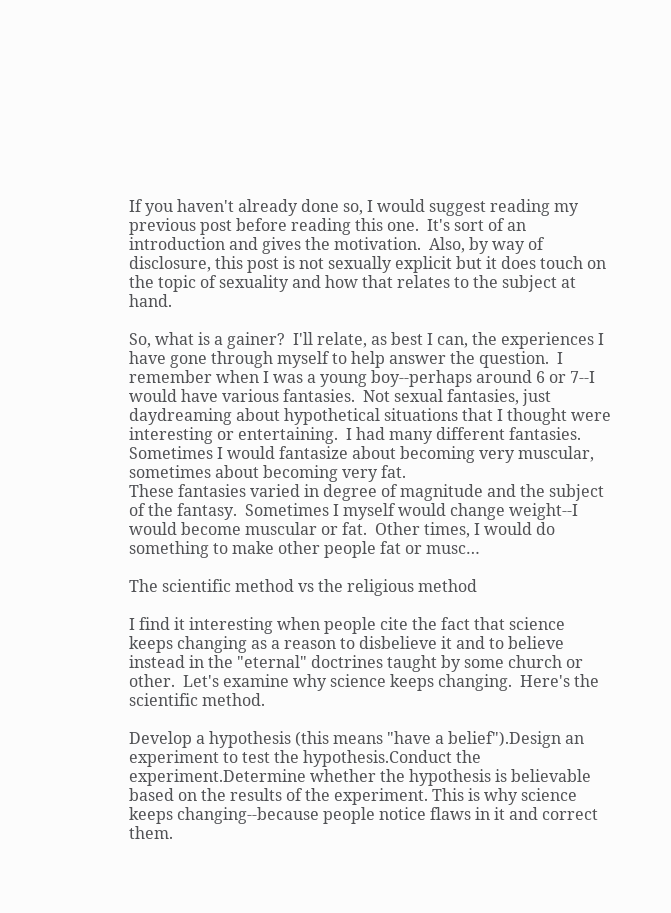If you haven't already done so, I would suggest reading my previous post before reading this one.  It's sort of an introduction and gives the motivation.  Also, by way of disclosure, this post is not sexually explicit but it does touch on the topic of sexuality and how that relates to the subject at hand.

So, what is a gainer?  I'll relate, as best I can, the experiences I have gone through myself to help answer the question.  I remember when I was a young boy--perhaps around 6 or 7--I would have various fantasies.  Not sexual fantasies, just daydreaming about hypothetical situations that I thought were interesting or entertaining.  I had many different fantasies.  Sometimes I would fantasize about becoming very muscular, sometimes about becoming very fat.
These fantasies varied in degree of magnitude and the subject of the fantasy.  Sometimes I myself would change weight--I would become muscular or fat.  Other times, I would do something to make other people fat or musc…

The scientific method vs the religious method

I find it interesting when people cite the fact that science keeps changing as a reason to disbelieve it and to believe instead in the "eternal" doctrines taught by some church or other.  Let's examine why science keeps changing.  Here's the scientific method.

Develop a hypothesis (this means "have a belief").Design an experiment to test the hypothesis.Conduct the experiment.Determine whether the hypothesis is believable based on the results of the experiment. This is why science keeps changing--because people notice flaws in it and correct them.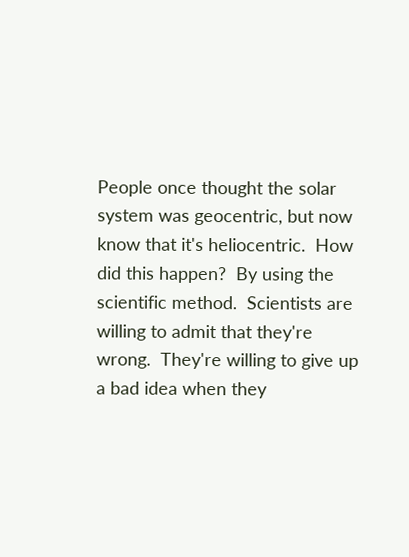People once thought the solar system was geocentric, but now know that it's heliocentric.  How did this happen?  By using the scientific method.  Scientists are willing to admit that they're wrong.  They're willing to give up a bad idea when they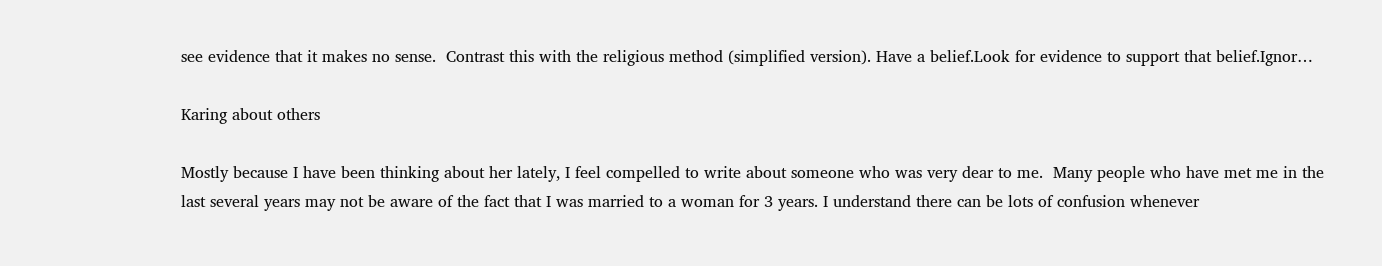see evidence that it makes no sense.  Contrast this with the religious method (simplified version). Have a belief.Look for evidence to support that belief.Ignor…

Karing about others

Mostly because I have been thinking about her lately, I feel compelled to write about someone who was very dear to me.  Many people who have met me in the last several years may not be aware of the fact that I was married to a woman for 3 years. I understand there can be lots of confusion whenever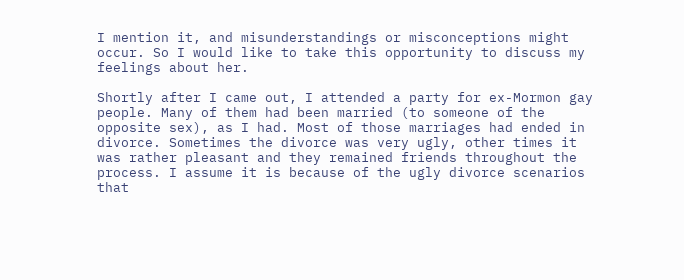I mention it, and misunderstandings or misconceptions might occur. So I would like to take this opportunity to discuss my feelings about her.

Shortly after I came out, I attended a party for ex-Mormon gay people. Many of them had been married (to someone of the opposite sex), as I had. Most of those marriages had ended in divorce. Sometimes the divorce was very ugly, other times it was rather pleasant and they remained friends throughout the process. I assume it is because of the ugly divorce scenarios that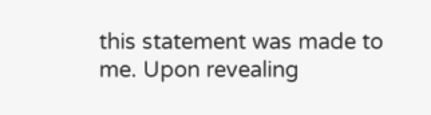this statement was made to me. Upon revealing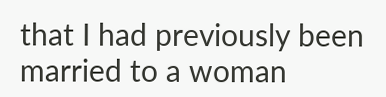that I had previously been married to a woman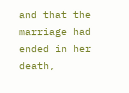and that the marriage had ended in her death,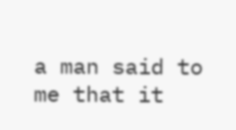a man said to me that it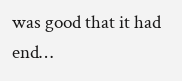was good that it had end…